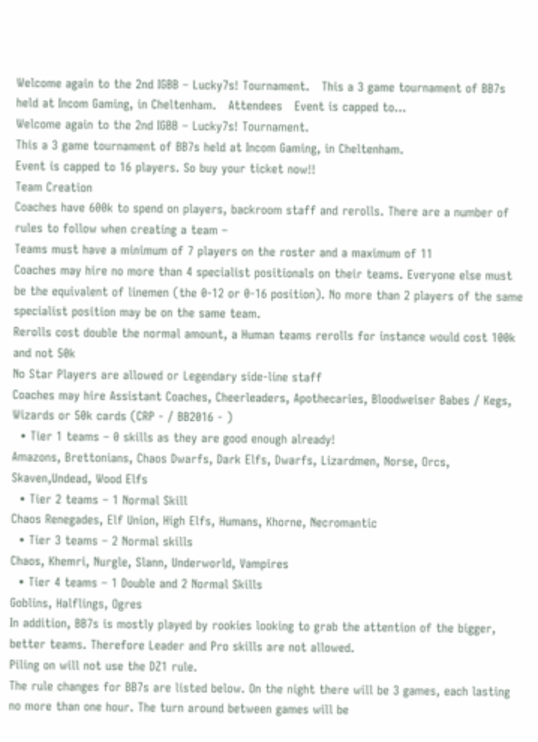Welcome again to the 2nd IGBB – Lucky7s! Tournament.   This a 3 game tournament of BB7s held at Incom Gaming, in Cheltenham.   Attendees   Event is capped to...
Welcome again to the 2nd IGBB – Lucky7s! Tournament.
This a 3 game tournament of BB7s held at Incom Gaming, in Cheltenham.
Event is capped to 16 players. So buy your ticket now!!
Team Creation
Coaches have 600k to spend on players, backroom staff and rerolls. There are a number of rules to follow when creating a team –
Teams must have a minimum of 7 players on the roster and a maximum of 11
Coaches may hire no more than 4 specialist positionals on their teams. Everyone else must be the equivalent of linemen (the 0-12 or 0-16 position). No more than 2 players of the same specialist position may be on the same team.
Rerolls cost double the normal amount, a Human teams rerolls for instance would cost 100k and not 50k
No Star Players are allowed or Legendary side-line staff
Coaches may hire Assistant Coaches, Cheerleaders, Apothecaries, Bloodweiser Babes / Kegs, Wizards or 50k cards (CRP - / BB2016 - )
  • Tier 1 teams – 0 skills as they are good enough already!
Amazons, Brettonians, Chaos Dwarfs, Dark Elfs, Dwarfs, Lizardmen, Norse, Orcs,
Skaven,Undead, Wood Elfs
  • Tier 2 teams – 1 Normal Skill
Chaos Renegades, Elf Union, High Elfs, Humans, Khorne, Necromantic
  • Tier 3 teams – 2 Normal skills
Chaos, Khemri, Nurgle, Slann, Underworld, Vampires
  • Tier 4 teams – 1 Double and 2 Normal Skills
Goblins, Halflings, Ogres
In addition, BB7s is mostly played by rookies looking to grab the attention of the bigger, better teams. Therefore Leader and Pro skills are not allowed.
Piling on will not use the DZ1 rule.
The rule changes for BB7s are listed below. On the night there will be 3 games, each lasting no more than one hour. The turn around between games will be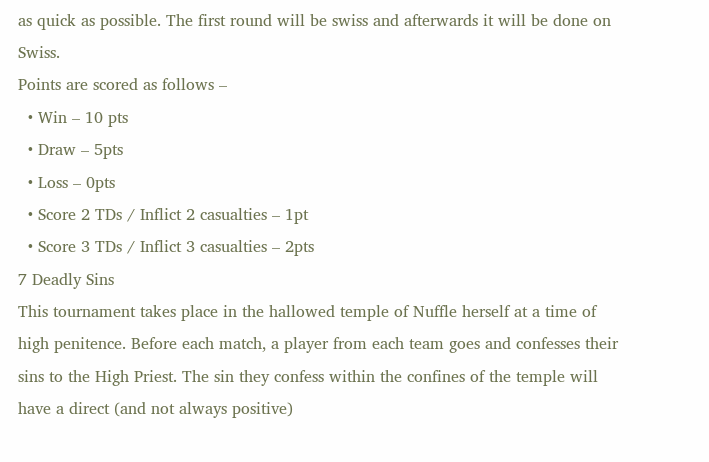as quick as possible. The first round will be swiss and afterwards it will be done on Swiss.
Points are scored as follows –
  • Win – 10 pts
  • Draw – 5pts
  • Loss – 0pts
  • Score 2 TDs / Inflict 2 casualties – 1pt
  • Score 3 TDs / Inflict 3 casualties – 2pts
7 Deadly Sins
This tournament takes place in the hallowed temple of Nuffle herself at a time of high penitence. Before each match, a player from each team goes and confesses their sins to the High Priest. The sin they confess within the confines of the temple will have a direct (and not always positive)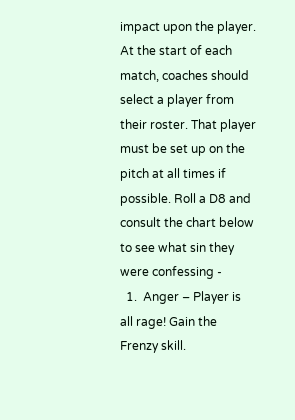impact upon the player.
At the start of each match, coaches should select a player from their roster. That player must be set up on the pitch at all times if possible. Roll a D8 and consult the chart below to see what sin they were confessing -
  1.  Anger – Player is all rage! Gain the Frenzy skill.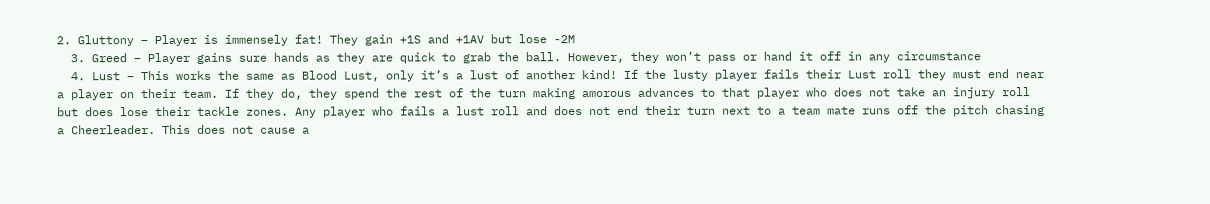2. Gluttony – Player is immensely fat! They gain +1S and +1AV but lose -2M
  3. Greed – Player gains sure hands as they are quick to grab the ball. However, they won’t pass or hand it off in any circumstance
  4. Lust – This works the same as Blood Lust, only it’s a lust of another kind! If the lusty player fails their Lust roll they must end near a player on their team. If they do, they spend the rest of the turn making amorous advances to that player who does not take an injury roll but does lose their tackle zones. Any player who fails a lust roll and does not end their turn next to a team mate runs off the pitch chasing a Cheerleader. This does not cause a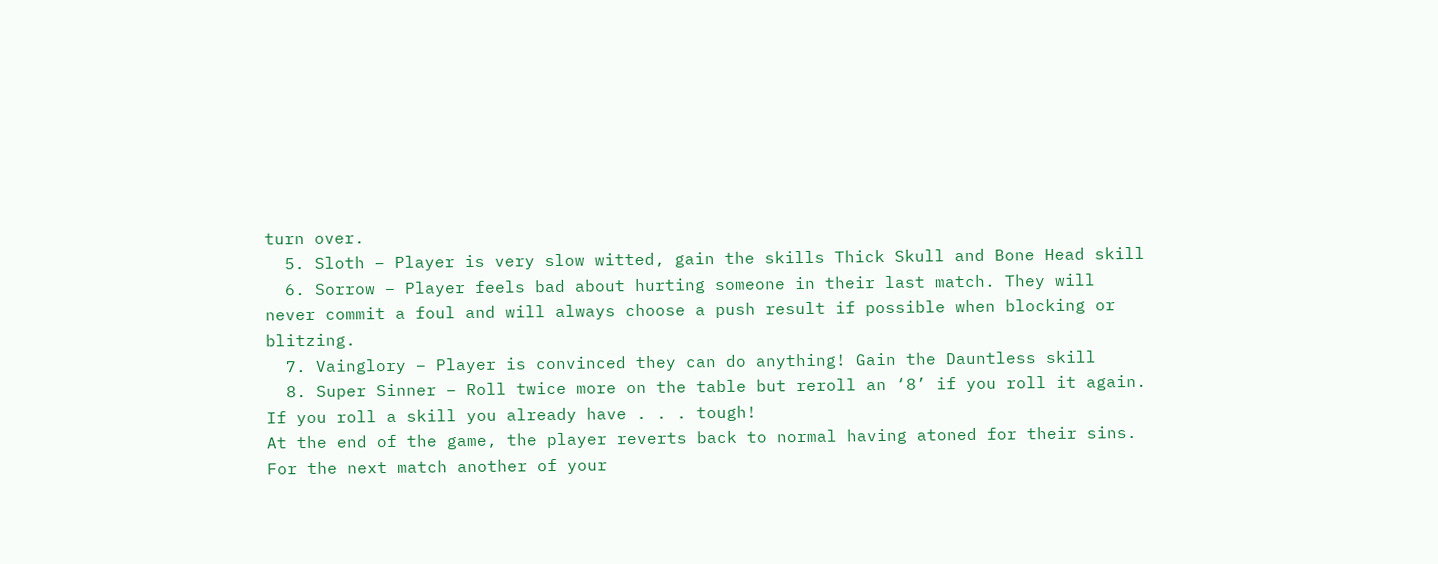turn over.
  5. Sloth – Player is very slow witted, gain the skills Thick Skull and Bone Head skill
  6. Sorrow – Player feels bad about hurting someone in their last match. They will never commit a foul and will always choose a push result if possible when blocking or blitzing.
  7. Vainglory – Player is convinced they can do anything! Gain the Dauntless skill
  8. Super Sinner – Roll twice more on the table but reroll an ‘8’ if you roll it again.
If you roll a skill you already have . . . tough!
At the end of the game, the player reverts back to normal having atoned for their sins. For the next match another of your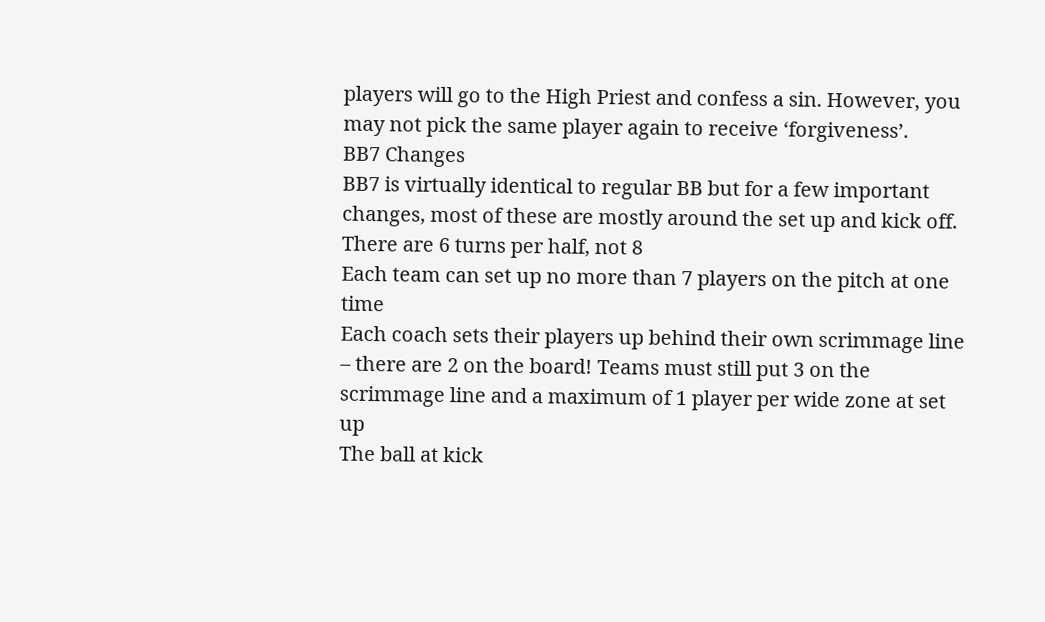players will go to the High Priest and confess a sin. However, you may not pick the same player again to receive ‘forgiveness’.
BB7 Changes
BB7 is virtually identical to regular BB but for a few important changes, most of these are mostly around the set up and kick off.
There are 6 turns per half, not 8
Each team can set up no more than 7 players on the pitch at one time
Each coach sets their players up behind their own scrimmage line – there are 2 on the board! Teams must still put 3 on the scrimmage line and a maximum of 1 player per wide zone at set up
The ball at kick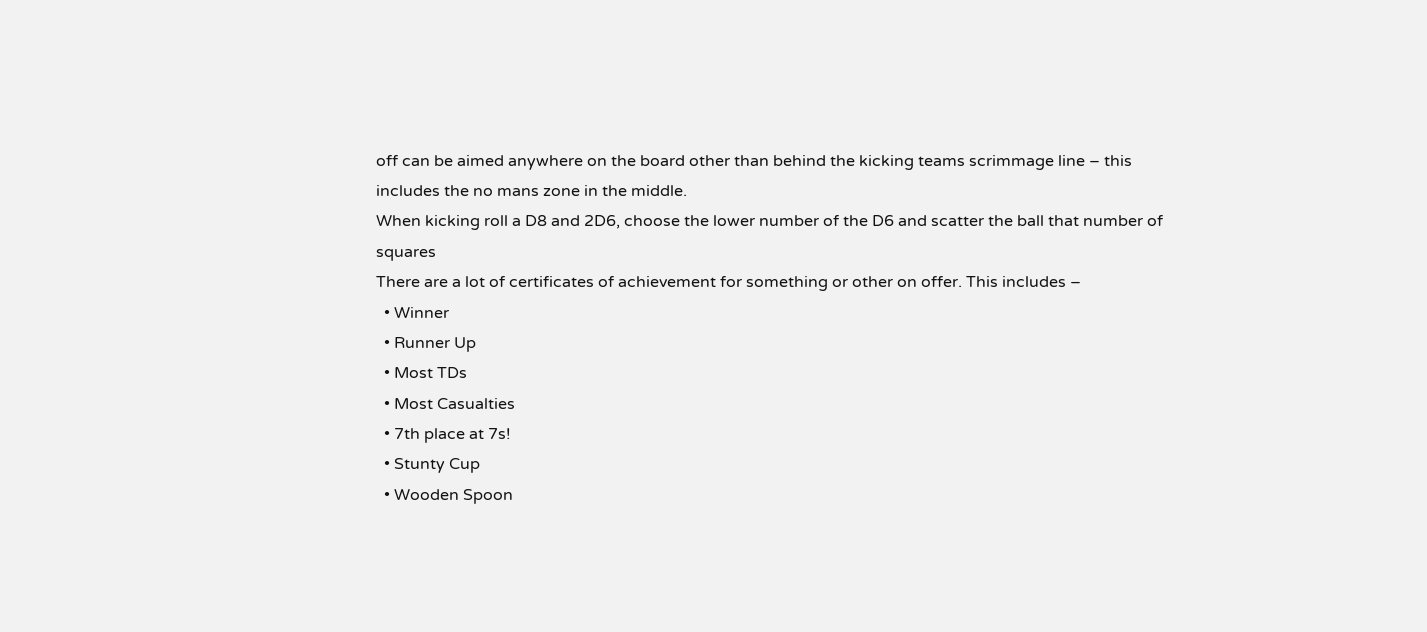off can be aimed anywhere on the board other than behind the kicking teams scrimmage line – this includes the no mans zone in the middle.
When kicking roll a D8 and 2D6, choose the lower number of the D6 and scatter the ball that number of squares
There are a lot of certificates of achievement for something or other on offer. This includes –
  • Winner
  • Runner Up
  • Most TDs
  • Most Casualties
  • 7th place at 7s!
  • Stunty Cup
  • Wooden Spoon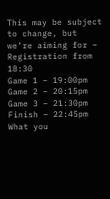This may be subject to change, but we’re aiming for –
Registration from 18:30
Game 1 – 19:00pm
Game 2 – 20:15pm
Game 3 – 21:30pm
Finish – 22:45pm
What you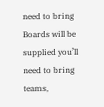need to bring
Boards will be supplied you’ll need to bring teams,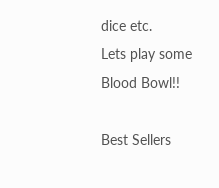dice etc.
Lets play some Blood Bowl!!

Best Sellers